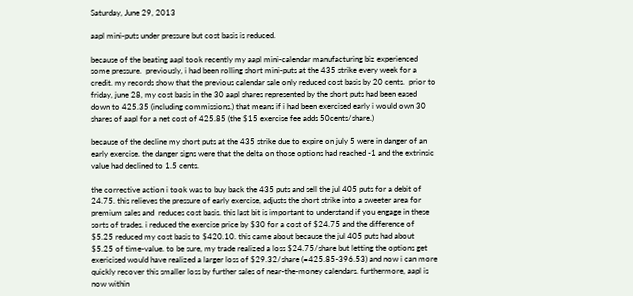Saturday, June 29, 2013

aapl mini-puts under pressure but cost basis is reduced.

because of the beating aapl took recently my aapl mini-calendar manufacturing biz experienced some pressure.  previously, i had been rolling short mini-puts at the 435 strike every week for a credit. my records show that the previous calendar sale only reduced cost basis by 20 cents.  prior to friday, june 28, my cost basis in the 30 aapl shares represented by the short puts had been eased down to 425.35 (including commissions.) that means if i had been exercised early i would own 30 shares of aapl for a net cost of 425.85 (the $15 exercise fee adds 50cents/share.)

because of the decline my short puts at the 435 strike due to expire on july 5 were in danger of an early exercise. the danger signs were that the delta on those options had reached -1 and the extrinsic value had declined to 1.5 cents.

the corrective action i took was to buy back the 435 puts and sell the jul 405 puts for a debit of 24.75. this relieves the pressure of early exercise, adjusts the short strike into a sweeter area for premium sales and  reduces cost basis. this last bit is important to understand if you engage in these sorts of trades. i reduced the exercise price by $30 for a cost of $24.75 and the difference of $5.25 reduced my cost basis to $420.10. this came about because the jul 405 puts had about $5.25 of time-value. to be sure, my trade realized a loss $24.75/share but letting the options get exericised would have realized a larger loss of $29.32/share (=425.85-396.53) and now i can more quickly recover this smaller loss by further sales of near-the-money calendars. furthermore, aapl is now within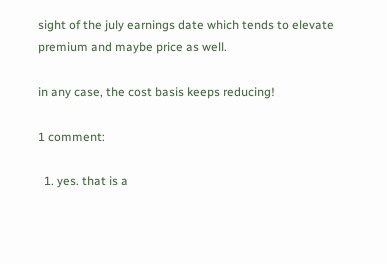sight of the july earnings date which tends to elevate premium and maybe price as well.

in any case, the cost basis keeps reducing!

1 comment:

  1. yes. that is a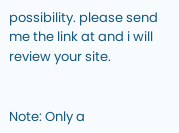possibility. please send me the link at and i will review your site.


Note: Only a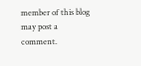member of this blog may post a comment.